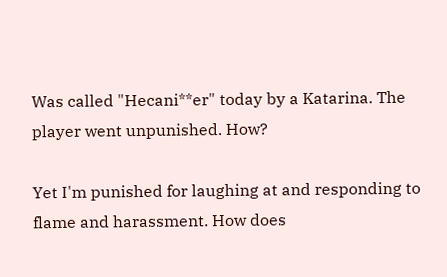Was called "Hecani**er" today by a Katarina. The player went unpunished. How?

Yet I'm punished for laughing at and responding to flame and harassment. How does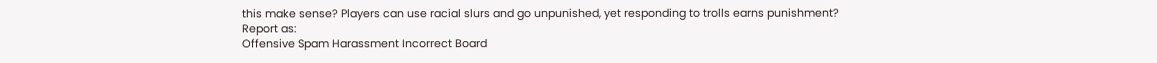this make sense? Players can use racial slurs and go unpunished, yet responding to trolls earns punishment?
Report as:
Offensive Spam Harassment Incorrect Board